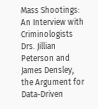Mass Shootings: An Interview with Criminologists Drs. Jillian Peterson and James Densley, the Argument for Data-Driven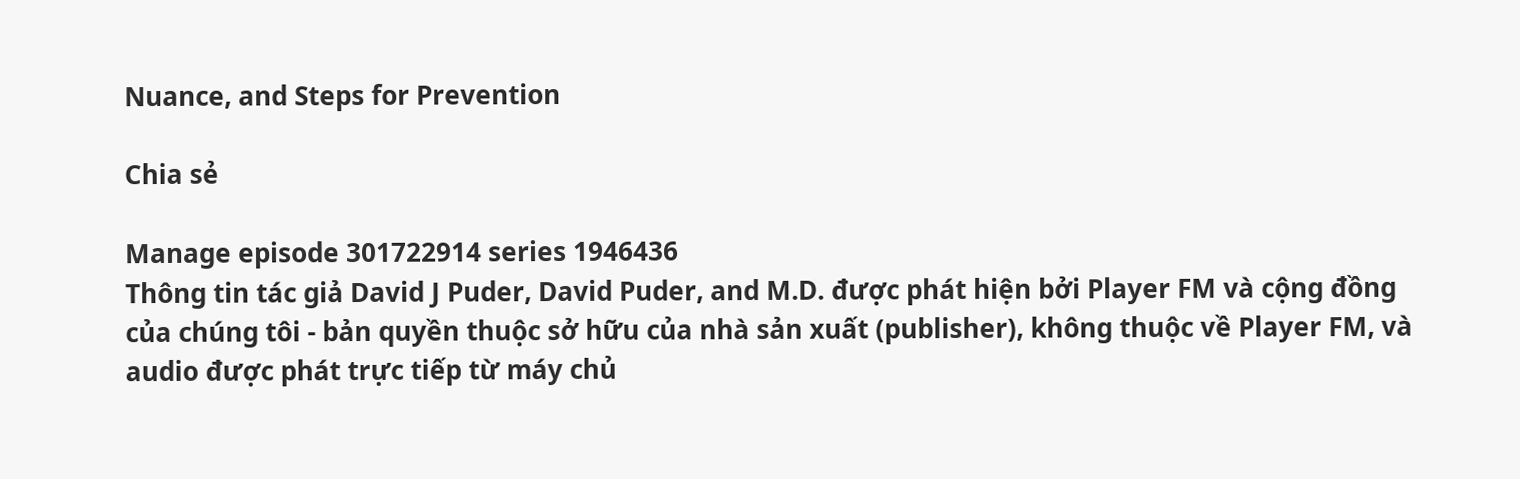Nuance, and Steps for Prevention

Chia sẻ

Manage episode 301722914 series 1946436
Thông tin tác giả David J Puder, David Puder, and M.D. được phát hiện bởi Player FM và cộng đồng của chúng tôi - bản quyền thuộc sở hữu của nhà sản xuất (publisher), không thuộc về Player FM, và audio được phát trực tiếp từ máy chủ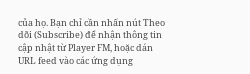của họ. Bạn chỉ cần nhấn nút Theo dõi (Subscribe) để nhận thông tin cập nhật từ Player FM, hoặc dán URL feed vào các ứng dụng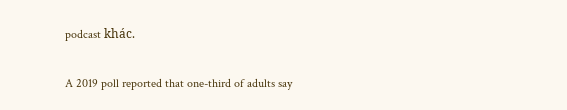podcast khác.

A 2019 poll reported that one-third of adults say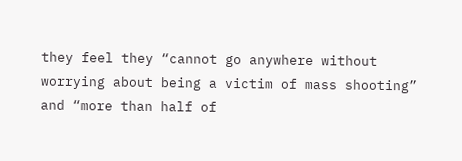they feel they “cannot go anywhere without worrying about being a victim of mass shooting” and “more than half of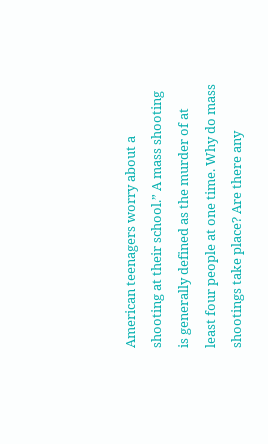American teenagers worry about a shooting at their school.” A mass shooting is generally defined as the murder of at least four people at one time. Why do mass shootings take place? Are there any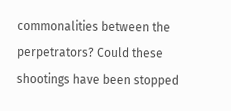commonalities between the perpetrators? Could these shootings have been stopped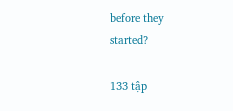before they started?

133 tập